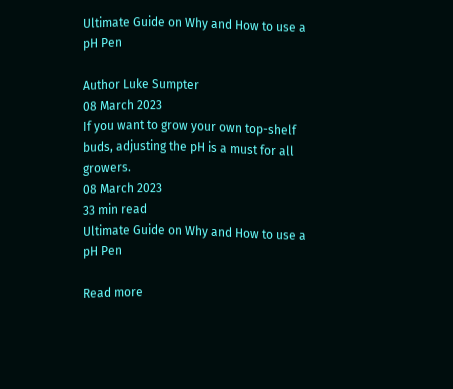Ultimate Guide on Why and How to use a pH Pen

Author Luke Sumpter
08 March 2023
If you want to grow your own top-shelf buds, adjusting the pH is a must for all growers.
08 March 2023
33 min read
Ultimate Guide on Why and How to use a pH Pen

Read more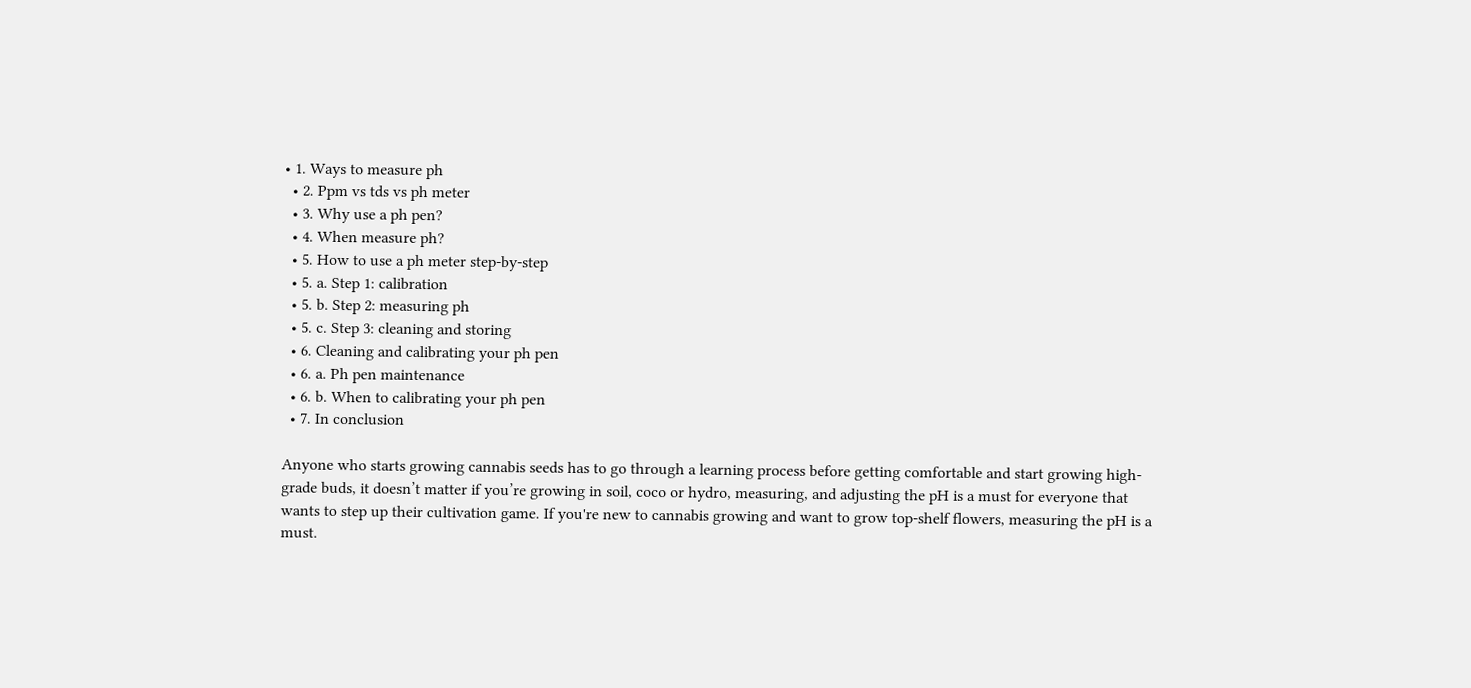• 1. Ways to measure ph
  • 2. Ppm vs tds vs ph meter
  • 3. Why use a ph pen?
  • 4. When measure ph?
  • 5. How to use a ph meter step-by-step
  • 5. a. Step 1: calibration
  • 5. b. Step 2: measuring ph
  • 5. c. Step 3: cleaning and storing
  • 6. Cleaning and calibrating your ph pen
  • 6. a. Ph pen maintenance
  • 6. b. When to calibrating your ph pen
  • 7. In conclusion

Anyone who starts growing cannabis seeds has to go through a learning process before getting comfortable and start growing high-grade buds, it doesn’t matter if you’re growing in soil, coco or hydro, measuring, and adjusting the pH is a must for everyone that wants to step up their cultivation game. If you're new to cannabis growing and want to grow top-shelf flowers, measuring the pH is a must.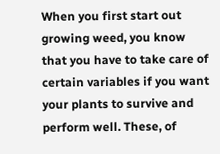When you first start out growing weed, you know that you have to take care of certain variables if you want your plants to survive and perform well. These, of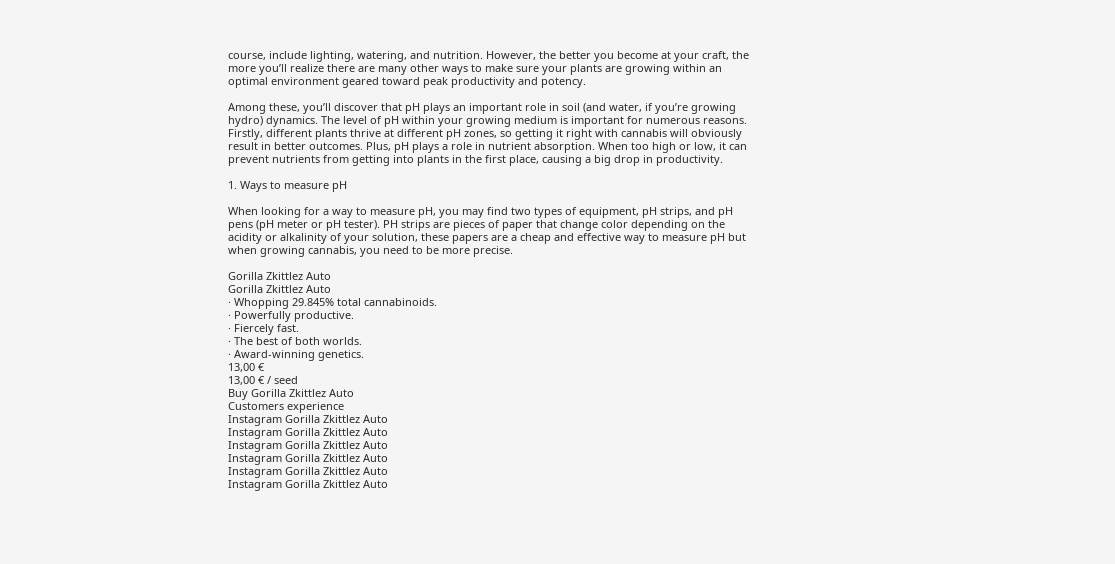course, include lighting, watering, and nutrition. However, the better you become at your craft, the more you’ll realize there are many other ways to make sure your plants are growing within an optimal environment geared toward peak productivity and potency.

Among these, you’ll discover that pH plays an important role in soil (and water, if you’re growing hydro) dynamics. The level of pH within your growing medium is important for numerous reasons. Firstly, different plants thrive at different pH zones, so getting it right with cannabis will obviously result in better outcomes. Plus, pH plays a role in nutrient absorption. When too high or low, it can prevent nutrients from getting into plants in the first place, causing a big drop in productivity.

1. Ways to measure pH

When looking for a way to measure pH, you may find two types of equipment, pH strips, and pH pens (pH meter or pH tester). PH strips are pieces of paper that change color depending on the acidity or alkalinity of your solution, these papers are a cheap and effective way to measure pH but when growing cannabis, you need to be more precise.

Gorilla Zkittlez Auto
Gorilla Zkittlez Auto
· Whopping 29.845% total cannabinoids.
· Powerfully productive.
· Fiercely fast.
· The best of both worlds.
· Award-winning genetics.
13,00 €
13,00 € / seed
Buy Gorilla Zkittlez Auto
Customers experience
Instagram Gorilla Zkittlez Auto
Instagram Gorilla Zkittlez Auto
Instagram Gorilla Zkittlez Auto
Instagram Gorilla Zkittlez Auto
Instagram Gorilla Zkittlez Auto
Instagram Gorilla Zkittlez Auto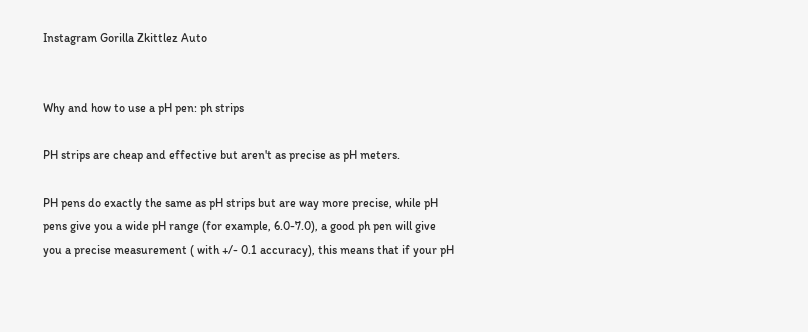Instagram Gorilla Zkittlez Auto


Why and how to use a pH pen: ph strips

PH strips are cheap and effective but aren't as precise as pH meters.

PH pens do exactly the same as pH strips but are way more precise, while pH pens give you a wide pH range (for example, 6.0-7.0), a good ph pen will give you a precise measurement ( with +/- 0.1 accuracy), this means that if your pH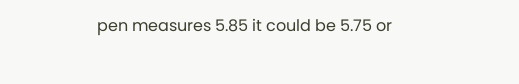pen measures 5.85 it could be 5.75 or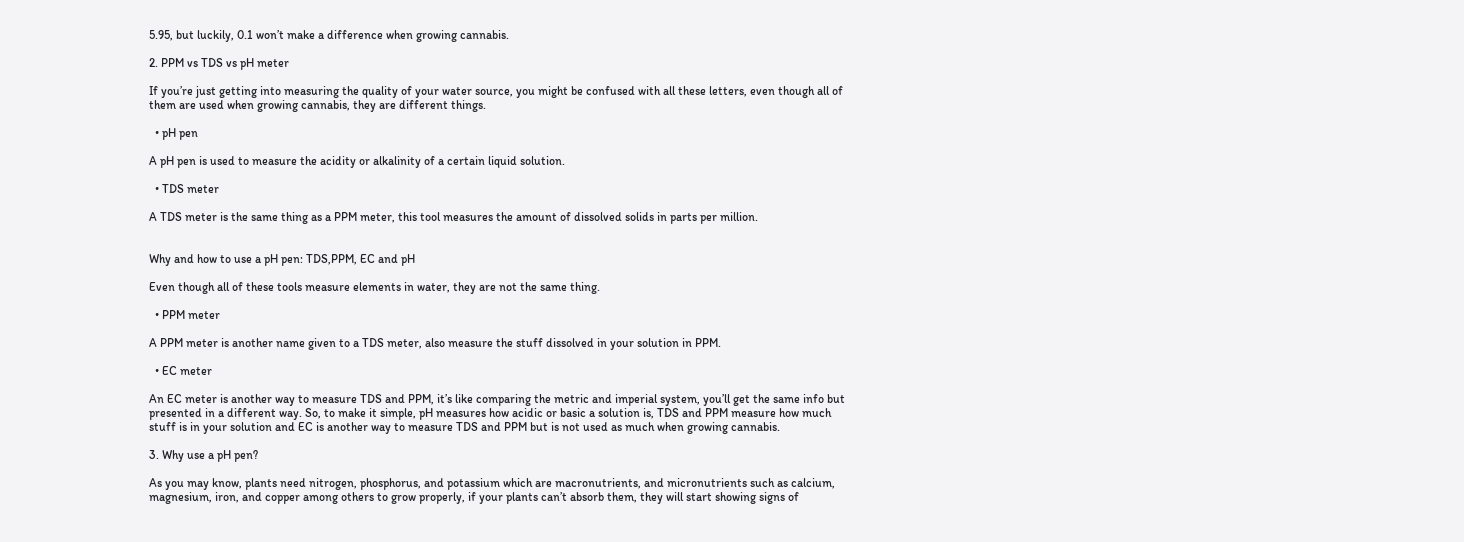5.95, but luckily, 0.1 won’t make a difference when growing cannabis.

2. PPM vs TDS vs pH meter

If you’re just getting into measuring the quality of your water source, you might be confused with all these letters, even though all of them are used when growing cannabis, they are different things.

  • pH pen

A pH pen is used to measure the acidity or alkalinity of a certain liquid solution.

  • TDS meter

A TDS meter is the same thing as a PPM meter, this tool measures the amount of dissolved solids in parts per million.


Why and how to use a pH pen: TDS,PPM, EC and pH

Even though all of these tools measure elements in water, they are not the same thing.

  • PPM meter

A PPM meter is another name given to a TDS meter, also measure the stuff dissolved in your solution in PPM.

  • EC meter

An EC meter is another way to measure TDS and PPM, it’s like comparing the metric and imperial system, you’ll get the same info but presented in a different way. So, to make it simple, pH measures how acidic or basic a solution is, TDS and PPM measure how much stuff is in your solution and EC is another way to measure TDS and PPM but is not used as much when growing cannabis.

3. Why use a pH pen?

As you may know, plants need nitrogen, phosphorus, and potassium which are macronutrients, and micronutrients such as calcium, magnesium, iron, and copper among others to grow properly, if your plants can’t absorb them, they will start showing signs of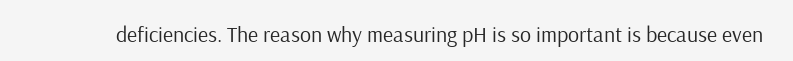deficiencies. The reason why measuring pH is so important is because even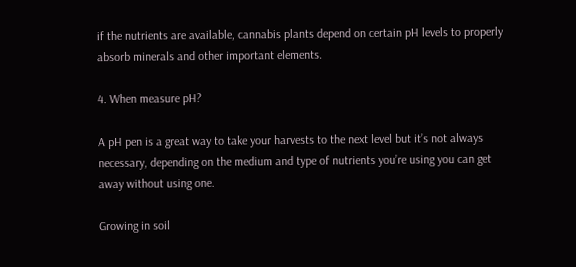if the nutrients are available, cannabis plants depend on certain pH levels to properly absorb minerals and other important elements.

4. When measure pH?

A pH pen is a great way to take your harvests to the next level but it’s not always necessary, depending on the medium and type of nutrients you’re using you can get away without using one.

Growing in soil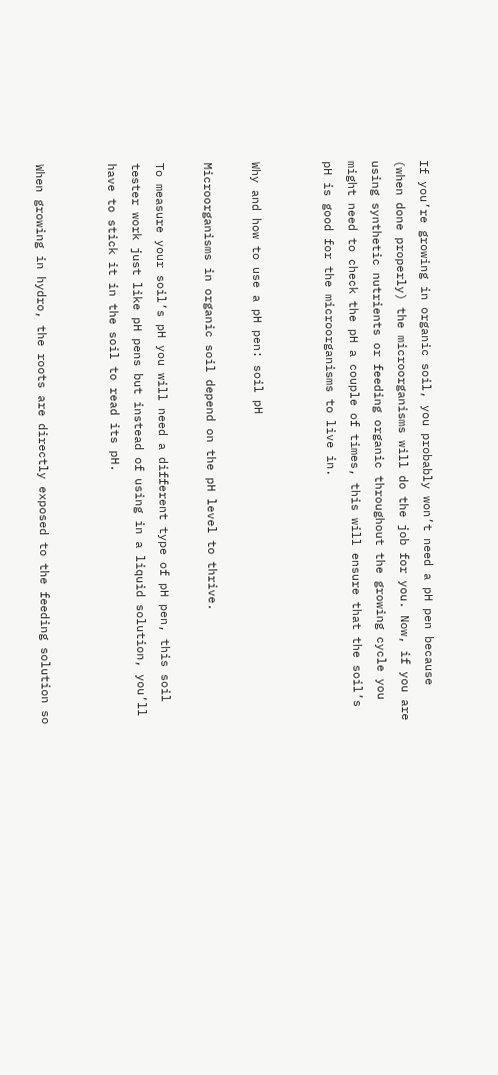If you’re growing in organic soil, you probably won’t need a pH pen because (when done properly) the microorganisms will do the job for you. Now, if you are using synthetic nutrients or feeding organic throughout the growing cycle you might need to check the pH a couple of times, this will ensure that the soil’s pH is good for the microorganisms to live in.


Why and how to use a pH pen: soil pH

Microorganisms in organic soil depend on the pH level to thrive.

To measure your soil’s pH you will need a different type of pH pen, this soil tester work just like pH pens but instead of using in a liquid solution, you’ll have to stick it in the soil to read its pH.


When growing in hydro, the roots are directly exposed to the feeding solution so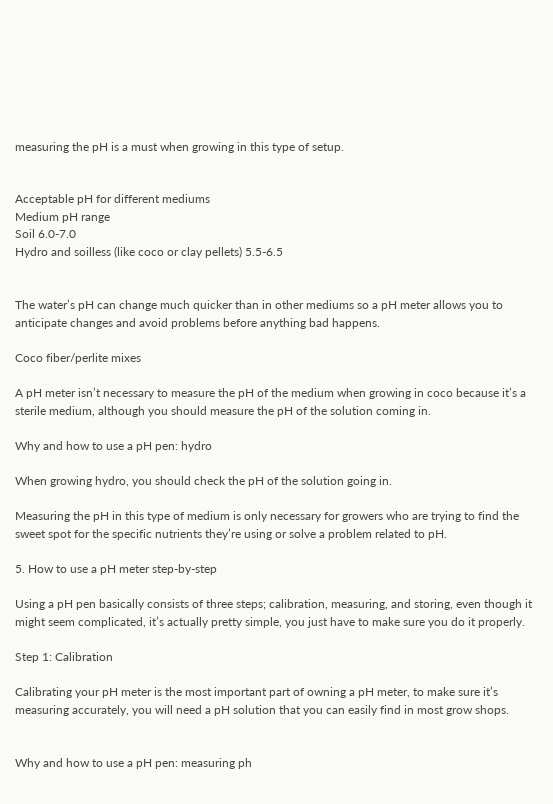measuring the pH is a must when growing in this type of setup.


Acceptable pH for different mediums
Medium pH range
Soil 6.0-7.0
Hydro and soilless (like coco or clay pellets) 5.5-6.5


The water’s pH can change much quicker than in other mediums so a pH meter allows you to anticipate changes and avoid problems before anything bad happens.

Coco fiber/perlite mixes

A pH meter isn’t necessary to measure the pH of the medium when growing in coco because it’s a sterile medium, although you should measure the pH of the solution coming in.

Why and how to use a pH pen: hydro

When growing hydro, you should check the pH of the solution going in.

Measuring the pH in this type of medium is only necessary for growers who are trying to find the sweet spot for the specific nutrients they’re using or solve a problem related to pH.

5. How to use a pH meter step-by-step

Using a pH pen basically consists of three steps; calibration, measuring, and storing, even though it might seem complicated, it’s actually pretty simple, you just have to make sure you do it properly.

Step 1: Calibration

Calibrating your pH meter is the most important part of owning a pH meter, to make sure it’s measuring accurately, you will need a pH solution that you can easily find in most grow shops.


Why and how to use a pH pen: measuring ph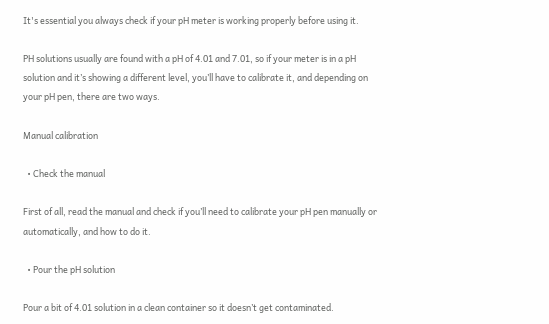It's essential you always check if your pH meter is working properly before using it.

PH solutions usually are found with a pH of 4.01 and 7.01, so if your meter is in a pH solution and it’s showing a different level, you’ll have to calibrate it, and depending on your pH pen, there are two ways.

Manual calibration

  • Check the manual

First of all, read the manual and check if you’ll need to calibrate your pH pen manually or automatically, and how to do it.

  • Pour the pH solution

Pour a bit of 4.01 solution in a clean container so it doesn’t get contaminated.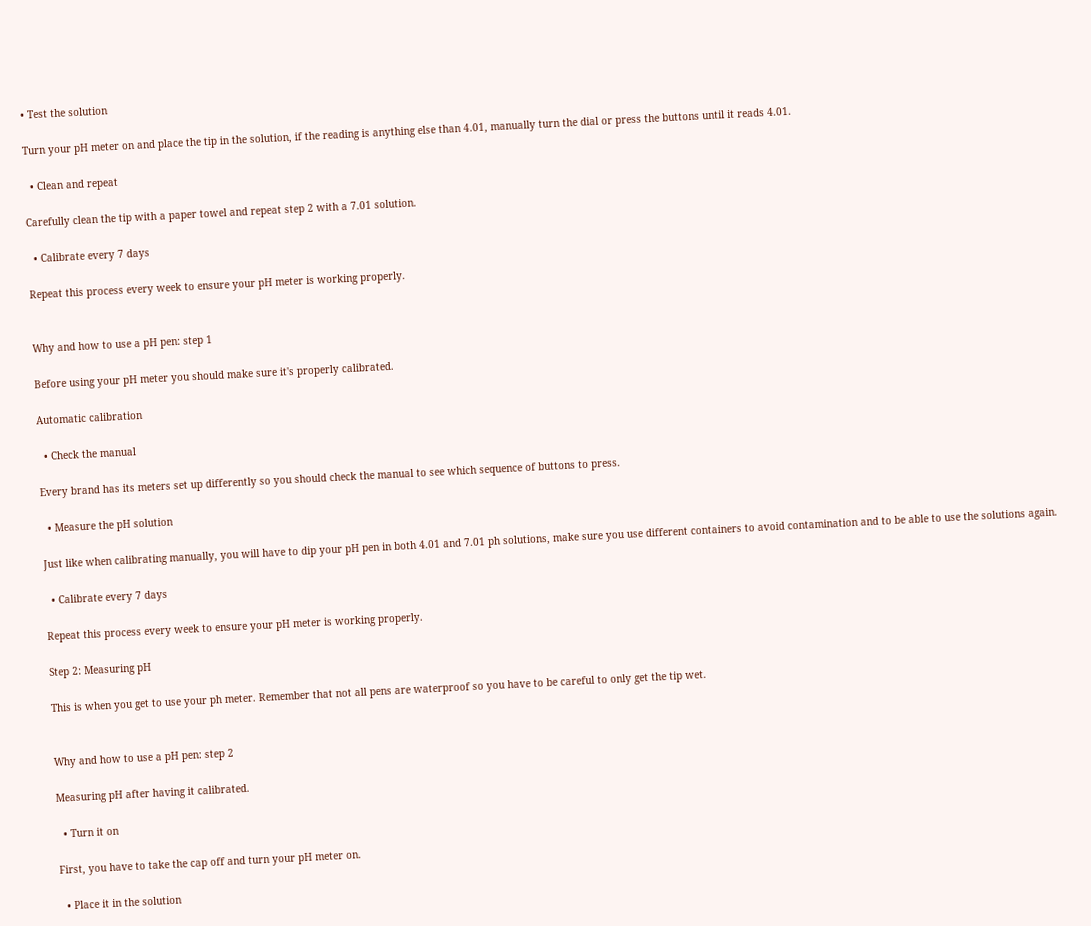• Test the solution

Turn your pH meter on and place the tip in the solution, if the reading is anything else than 4.01, manually turn the dial or press the buttons until it reads 4.01.

  • Clean and repeat

Carefully clean the tip with a paper towel and repeat step 2 with a 7.01 solution.

  • Calibrate every 7 days

Repeat this process every week to ensure your pH meter is working properly.


Why and how to use a pH pen: step 1

Before using your pH meter you should make sure it's properly calibrated.

Automatic calibration

  • Check the manual

Every brand has its meters set up differently so you should check the manual to see which sequence of buttons to press.

  • Measure the pH solution

Just like when calibrating manually, you will have to dip your pH pen in both 4.01 and 7.01 ph solutions, make sure you use different containers to avoid contamination and to be able to use the solutions again.

  • Calibrate every 7 days

Repeat this process every week to ensure your pH meter is working properly.

Step 2: Measuring pH

This is when you get to use your ph meter. Remember that not all pens are waterproof so you have to be careful to only get the tip wet.


Why and how to use a pH pen: step 2

Measuring pH after having it calibrated.

  • Turn it on

First, you have to take the cap off and turn your pH meter on.

  • Place it in the solution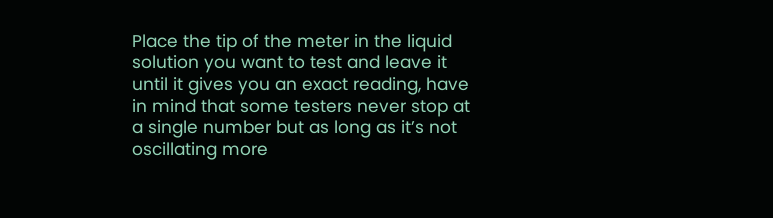Place the tip of the meter in the liquid solution you want to test and leave it until it gives you an exact reading, have in mind that some testers never stop at a single number but as long as it’s not oscillating more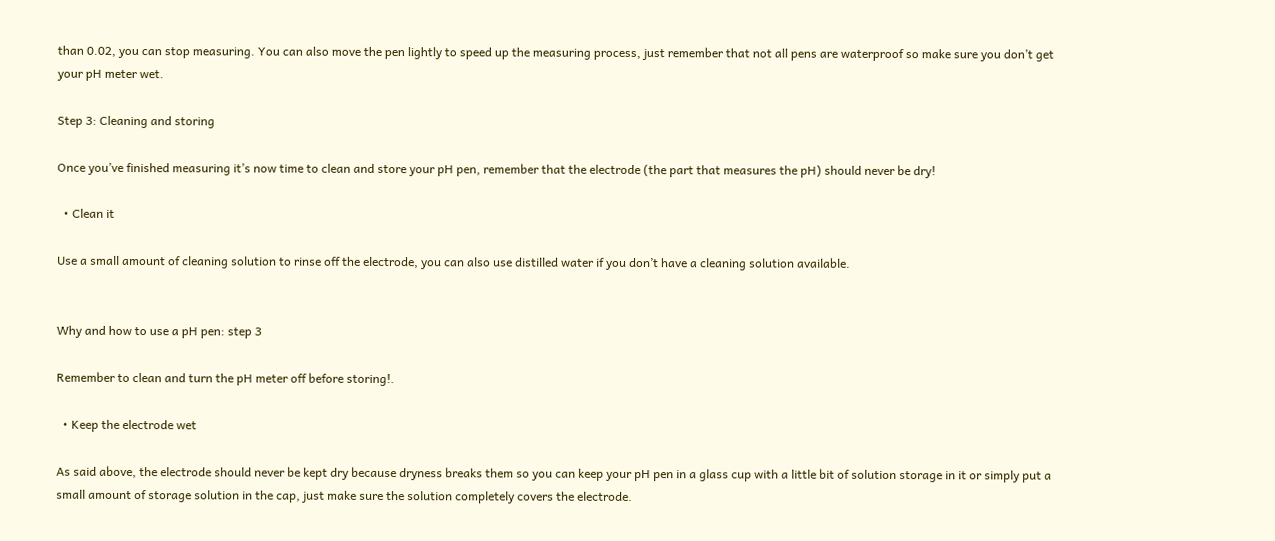than 0.02, you can stop measuring. You can also move the pen lightly to speed up the measuring process, just remember that not all pens are waterproof so make sure you don’t get your pH meter wet.

Step 3: Cleaning and storing

Once you’ve finished measuring it’s now time to clean and store your pH pen, remember that the electrode (the part that measures the pH) should never be dry!

  • Clean it

Use a small amount of cleaning solution to rinse off the electrode, you can also use distilled water if you don’t have a cleaning solution available.


Why and how to use a pH pen: step 3

Remember to clean and turn the pH meter off before storing!.

  • Keep the electrode wet

As said above, the electrode should never be kept dry because dryness breaks them so you can keep your pH pen in a glass cup with a little bit of solution storage in it or simply put a small amount of storage solution in the cap, just make sure the solution completely covers the electrode.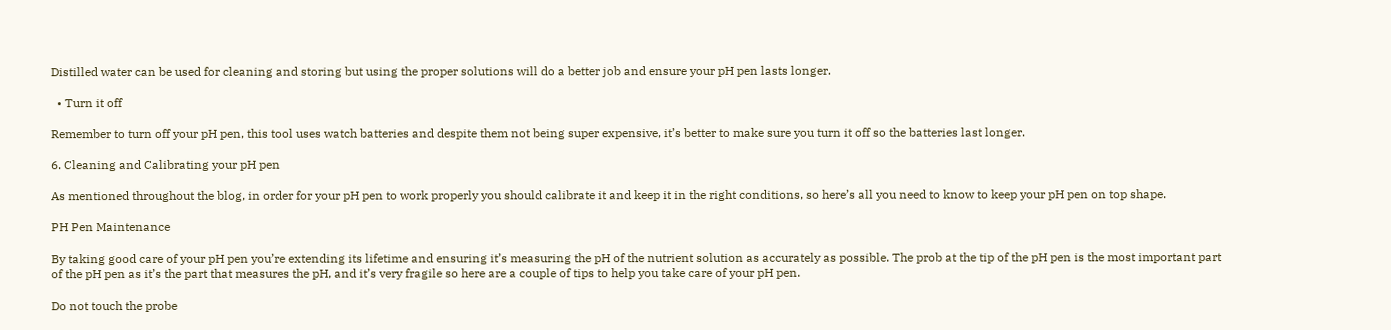Distilled water can be used for cleaning and storing but using the proper solutions will do a better job and ensure your pH pen lasts longer.

  • Turn it off

Remember to turn off your pH pen, this tool uses watch batteries and despite them not being super expensive, it’s better to make sure you turn it off so the batteries last longer.

6. Cleaning and Calibrating your pH pen

As mentioned throughout the blog, in order for your pH pen to work properly you should calibrate it and keep it in the right conditions, so here’s all you need to know to keep your pH pen on top shape.

PH Pen Maintenance

By taking good care of your pH pen you’re extending its lifetime and ensuring it’s measuring the pH of the nutrient solution as accurately as possible. The prob at the tip of the pH pen is the most important part of the pH pen as it’s the part that measures the pH, and it’s very fragile so here are a couple of tips to help you take care of your pH pen.

Do not touch the probe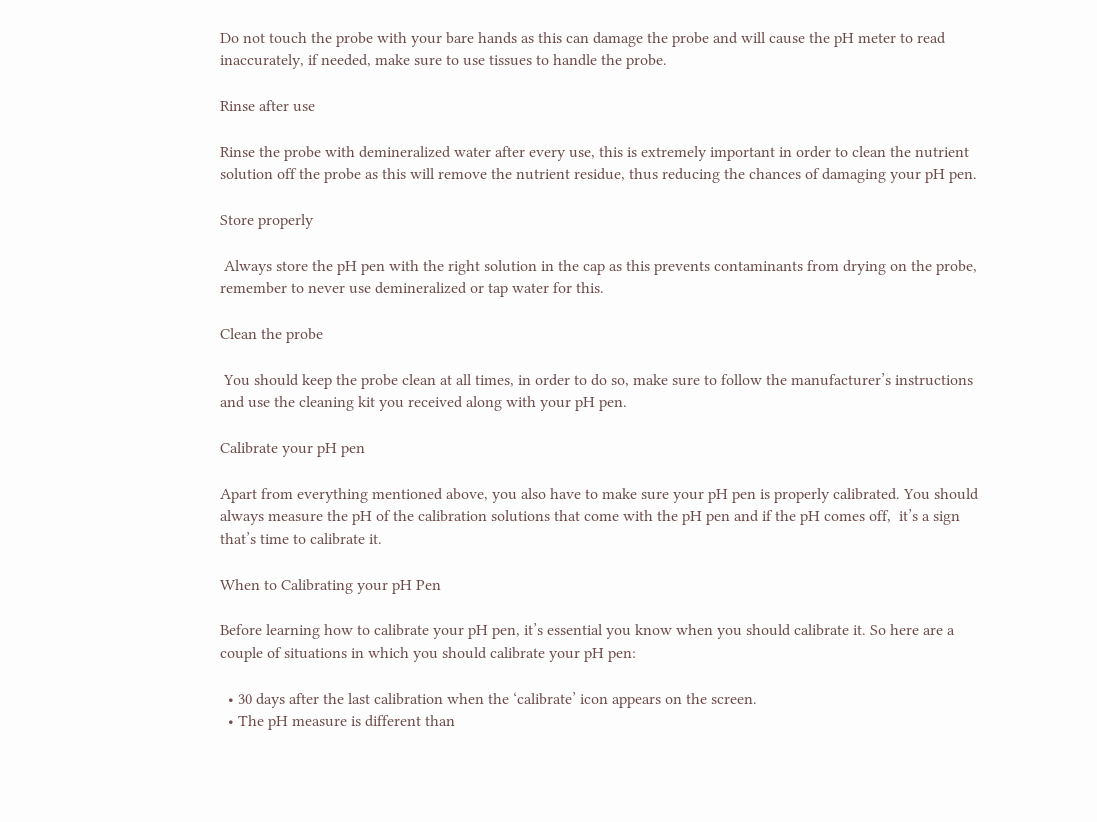Do not touch the probe with your bare hands as this can damage the probe and will cause the pH meter to read inaccurately, if needed, make sure to use tissues to handle the probe.

Rinse after use

Rinse the probe with demineralized water after every use, this is extremely important in order to clean the nutrient solution off the probe as this will remove the nutrient residue, thus reducing the chances of damaging your pH pen.

Store properly

 Always store the pH pen with the right solution in the cap as this prevents contaminants from drying on the probe, remember to never use demineralized or tap water for this.

Clean the probe

 You should keep the probe clean at all times, in order to do so, make sure to follow the manufacturer’s instructions and use the cleaning kit you received along with your pH pen.

Calibrate your pH pen

Apart from everything mentioned above, you also have to make sure your pH pen is properly calibrated. You should always measure the pH of the calibration solutions that come with the pH pen and if the pH comes off,  it’s a sign that’s time to calibrate it.

When to Calibrating your pH Pen

Before learning how to calibrate your pH pen, it’s essential you know when you should calibrate it. So here are a couple of situations in which you should calibrate your pH pen:

  • 30 days after the last calibration when the ‘calibrate’ icon appears on the screen.
  • The pH measure is different than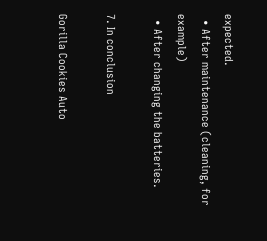expected.
  • After maintenance (cleaning, for example)
  • After changing the batteries.

7. In conclusion

Gorilla Cookies Auto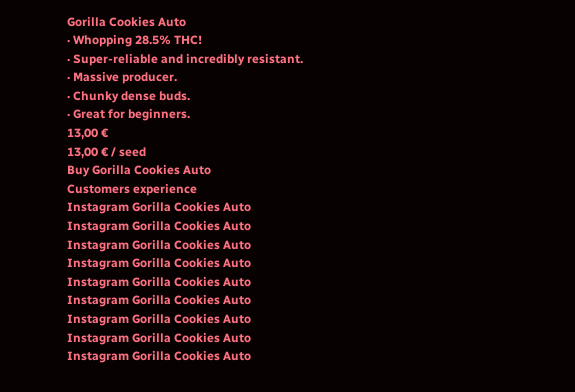Gorilla Cookies Auto
· Whopping 28.5% THC!
· Super-reliable and incredibly resistant.
· Massive producer.
· Chunky dense buds.
· Great for beginners.
13,00 €
13,00 € / seed
Buy Gorilla Cookies Auto
Customers experience
Instagram Gorilla Cookies Auto
Instagram Gorilla Cookies Auto
Instagram Gorilla Cookies Auto
Instagram Gorilla Cookies Auto
Instagram Gorilla Cookies Auto
Instagram Gorilla Cookies Auto
Instagram Gorilla Cookies Auto
Instagram Gorilla Cookies Auto
Instagram Gorilla Cookies Auto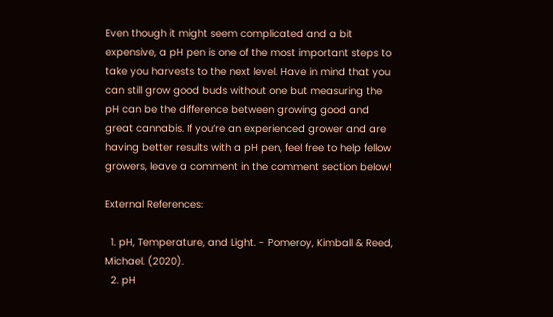Even though it might seem complicated and a bit expensive, a pH pen is one of the most important steps to take you harvests to the next level. Have in mind that you can still grow good buds without one but measuring the pH can be the difference between growing good and great cannabis. If you’re an experienced grower and are having better results with a pH pen, feel free to help fellow growers, leave a comment in the comment section below!

External References:

  1. pH, Temperature, and Light. - Pomeroy, Kimball & Reed, Michael. (2020).
  2. pH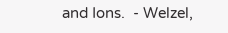and Ions.  - Welzel,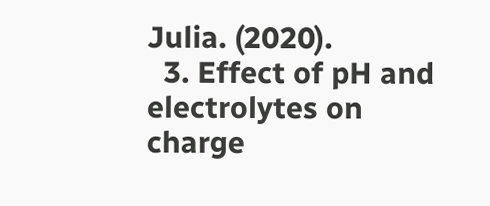Julia. (2020).
  3. Effect of pH and electrolytes on charge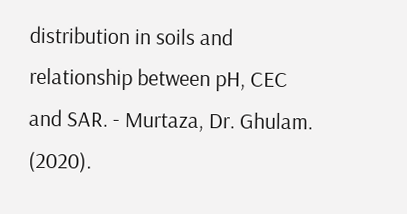distribution in soils and relationship between pH, CEC and SAR. - Murtaza, Dr. Ghulam. (2020).